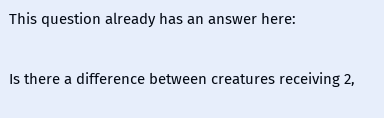This question already has an answer here:

Is there a difference between creatures receiving 2,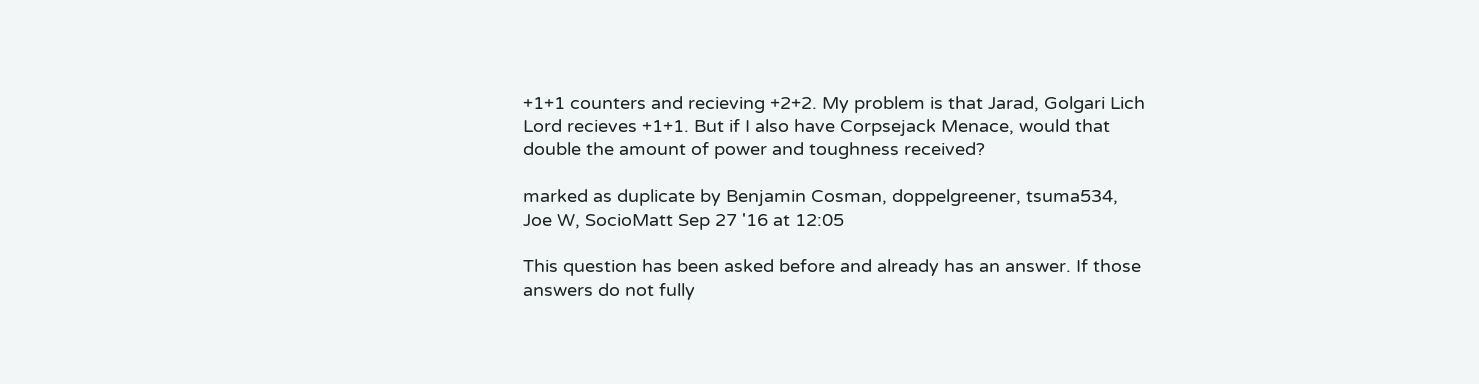+1+1 counters and recieving +2+2. My problem is that Jarad, Golgari Lich Lord recieves +1+1. But if I also have Corpsejack Menace, would that double the amount of power and toughness received?

marked as duplicate by Benjamin Cosman, doppelgreener, tsuma534, Joe W, SocioMatt Sep 27 '16 at 12:05

This question has been asked before and already has an answer. If those answers do not fully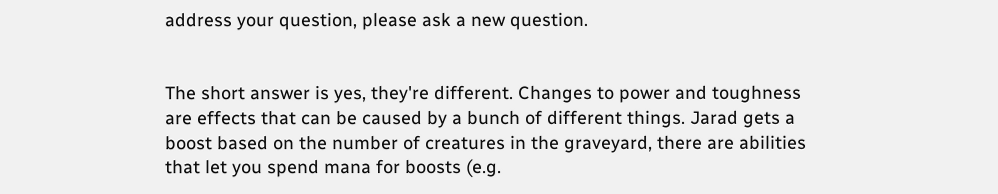address your question, please ask a new question.


The short answer is yes, they're different. Changes to power and toughness are effects that can be caused by a bunch of different things. Jarad gets a boost based on the number of creatures in the graveyard, there are abilities that let you spend mana for boosts (e.g.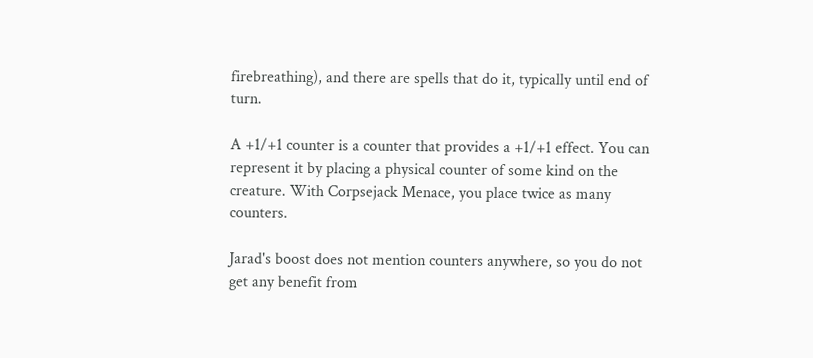firebreathing), and there are spells that do it, typically until end of turn.

A +1/+1 counter is a counter that provides a +1/+1 effect. You can represent it by placing a physical counter of some kind on the creature. With Corpsejack Menace, you place twice as many counters.

Jarad's boost does not mention counters anywhere, so you do not get any benefit from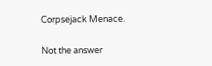Corpsejack Menace.

Not the answer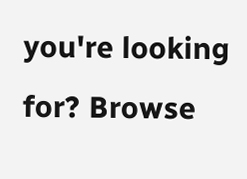you're looking for? Browse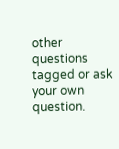other questions tagged or ask your own question.